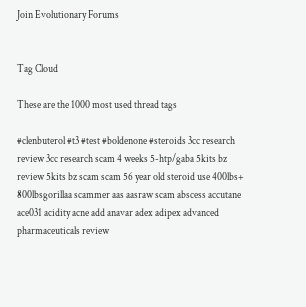Join Evolutionary Forums


Tag Cloud

These are the 1000 most used thread tags

#clenbuterol #t3 #test #boldenone #steroids 3cc research review 3cc research scam 4 weeks 5-htp/gaba 5kits bz review 5kits bz scam scam 56 year old steroid use 400lbs+ 800lbsgorillaa scammer aas aasraw scam abscess accutane ace031 acidity acne add anavar adex adipex advanced pharmaceuticals review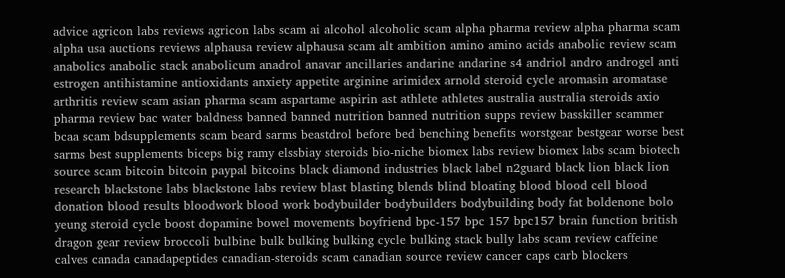advice agricon labs reviews agricon labs scam ai alcohol alcoholic scam alpha pharma review alpha pharma scam alpha usa auctions reviews alphausa review alphausa scam alt ambition amino amino acids anabolic review scam anabolics anabolic stack anabolicum anadrol anavar ancillaries andarine andarine s4 andriol andro androgel anti estrogen antihistamine antioxidants anxiety appetite arginine arimidex arnold steroid cycle aromasin aromatase arthritis review scam asian pharma scam aspartame aspirin ast athlete athletes australia australia steroids axio pharma review bac water baldness banned banned nutrition banned nutrition supps review basskiller scammer bcaa scam bdsupplements scam beard sarms beastdrol before bed benching benefits worstgear bestgear worse best sarms best supplements biceps big ramy elssbiay steroids bio-niche biomex labs review biomex labs scam biotech source scam bitcoin bitcoin paypal bitcoins black diamond industries black label n2guard black lion black lion research blackstone labs blackstone labs review blast blasting blends blind bloating blood blood cell blood donation blood results bloodwork blood work bodybuilder bodybuilders bodybuilding body fat boldenone bolo yeung steroid cycle boost dopamine bowel movements boyfriend bpc-157 bpc 157 bpc157 brain function british dragon gear review broccoli bulbine bulk bulking bulking cycle bulking stack bully labs scam review caffeine calves canada canadapeptides canadian-steroids scam canadian source review cancer caps carb blockers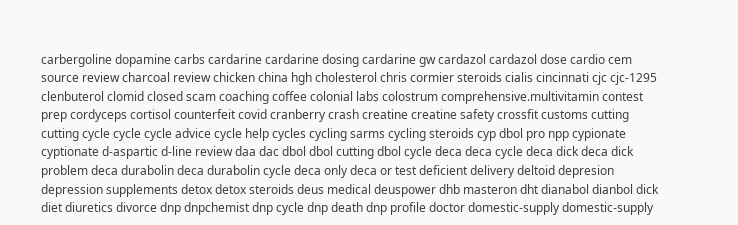carbergoline dopamine carbs cardarine cardarine dosing cardarine gw cardazol cardazol dose cardio cem source review charcoal review chicken china hgh cholesterol chris cormier steroids cialis cincinnati cjc cjc-1295 clenbuterol clomid closed scam coaching coffee colonial labs colostrum comprehensive.multivitamin contest prep cordyceps cortisol counterfeit covid cranberry crash creatine creatine safety crossfit customs cutting cutting cycle cycle cycle advice cycle help cycles cycling sarms cycling steroids cyp dbol pro npp cypionate cyptionate d-aspartic d-line review daa dac dbol dbol cutting dbol cycle deca deca cycle deca dick deca dick problem deca durabolin deca durabolin cycle deca only deca or test deficient delivery deltoid depresion depression supplements detox detox steroids deus medical deuspower dhb masteron dht dianabol dianbol dick diet diuretics divorce dnp dnpchemist dnp cycle dnp death dnp profile doctor domestic-supply domestic-supply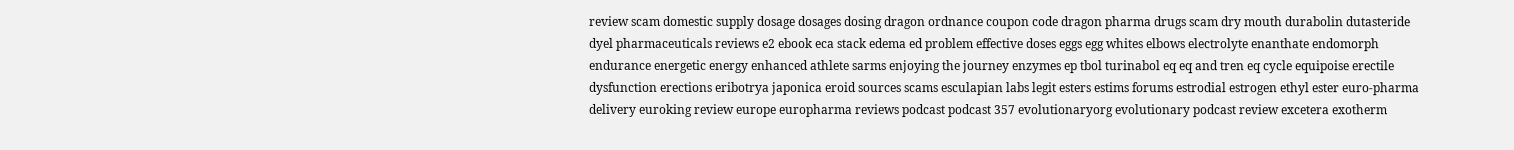review scam domestic supply dosage dosages dosing dragon ordnance coupon code dragon pharma drugs scam dry mouth durabolin dutasteride dyel pharmaceuticals reviews e2 ebook eca stack edema ed problem effective doses eggs egg whites elbows electrolyte enanthate endomorph endurance energetic energy enhanced athlete sarms enjoying the journey enzymes ep tbol turinabol eq eq and tren eq cycle equipoise erectile dysfunction erections eribotrya japonica eroid sources scams esculapian labs legit esters estims forums estrodial estrogen ethyl ester euro-pharma delivery euroking review europe europharma reviews podcast podcast 357 evolutionaryorg evolutionary podcast review excetera exotherm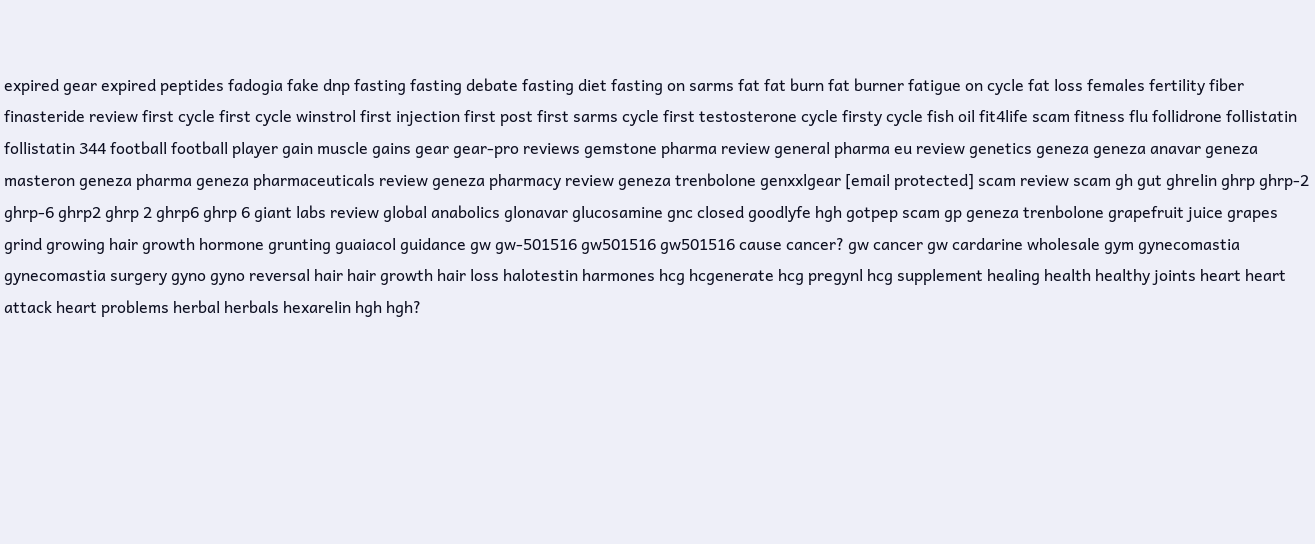expired gear expired peptides fadogia fake dnp fasting fasting debate fasting diet fasting on sarms fat fat burn fat burner fatigue on cycle fat loss females fertility fiber finasteride review first cycle first cycle winstrol first injection first post first sarms cycle first testosterone cycle firsty cycle fish oil fit4life scam fitness flu follidrone follistatin follistatin 344 football football player gain muscle gains gear gear-pro reviews gemstone pharma review general pharma eu review genetics geneza geneza anavar geneza masteron geneza pharma geneza pharmaceuticals review geneza pharmacy review geneza trenbolone genxxlgear [email protected] scam review scam gh gut ghrelin ghrp ghrp-2 ghrp-6 ghrp2 ghrp 2 ghrp6 ghrp 6 giant labs review global anabolics glonavar glucosamine gnc closed goodlyfe hgh gotpep scam gp geneza trenbolone grapefruit juice grapes grind growing hair growth hormone grunting guaiacol guidance gw gw-501516 gw501516 gw501516 cause cancer? gw cancer gw cardarine wholesale gym gynecomastia gynecomastia surgery gyno gyno reversal hair hair growth hair loss halotestin harmones hcg hcgenerate hcg pregynl hcg supplement healing health healthy joints heart heart attack heart problems herbal herbals hexarelin hgh hgh?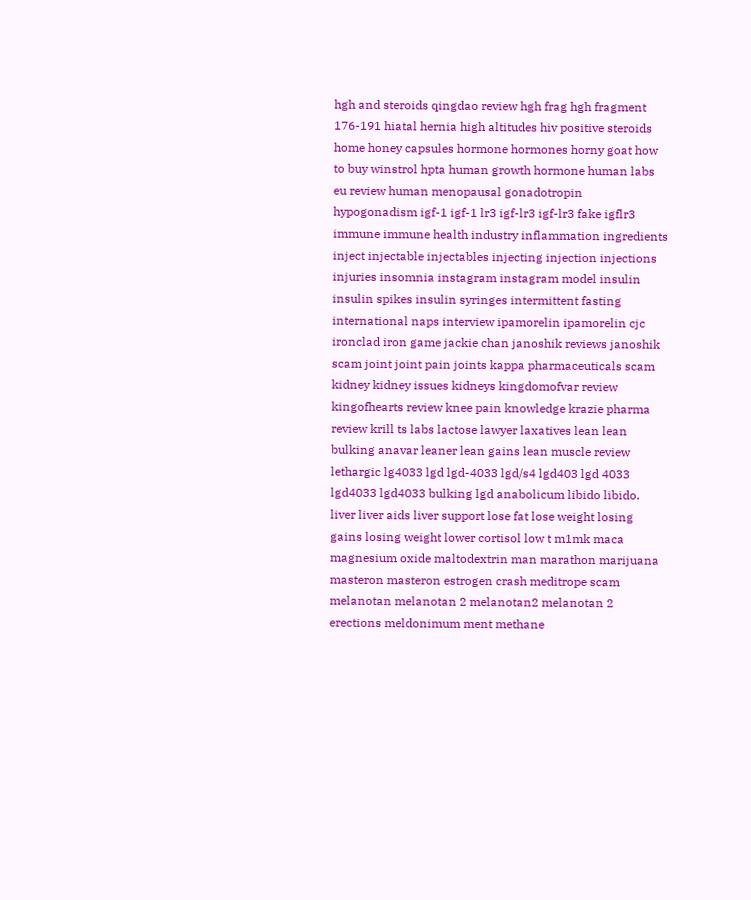hgh and steroids qingdao review hgh frag hgh fragment 176-191 hiatal hernia high altitudes hiv positive steroids home honey capsules hormone hormones horny goat how to buy winstrol hpta human growth hormone human labs eu review human menopausal gonadotropin hypogonadism igf-1 igf-1 lr3 igf-lr3 igf-lr3 fake igflr3 immune immune health industry inflammation ingredients inject injectable injectables injecting injection injections injuries insomnia instagram instagram model insulin insulin spikes insulin syringes intermittent fasting international naps interview ipamorelin ipamorelin cjc ironclad iron game jackie chan janoshik reviews janoshik scam joint joint pain joints kappa pharmaceuticals scam kidney kidney issues kidneys kingdomofvar review kingofhearts review knee pain knowledge krazie pharma review krill ts labs lactose lawyer laxatives lean lean bulking anavar leaner lean gains lean muscle review lethargic lg4033 lgd lgd-4033 lgd/s4 lgd403 lgd 4033 lgd4033 lgd4033 bulking lgd anabolicum libido libido. liver liver aids liver support lose fat lose weight losing gains losing weight lower cortisol low t m1mk maca magnesium oxide maltodextrin man marathon marijuana masteron masteron estrogen crash meditrope scam melanotan melanotan 2 melanotan2 melanotan 2 erections meldonimum ment methane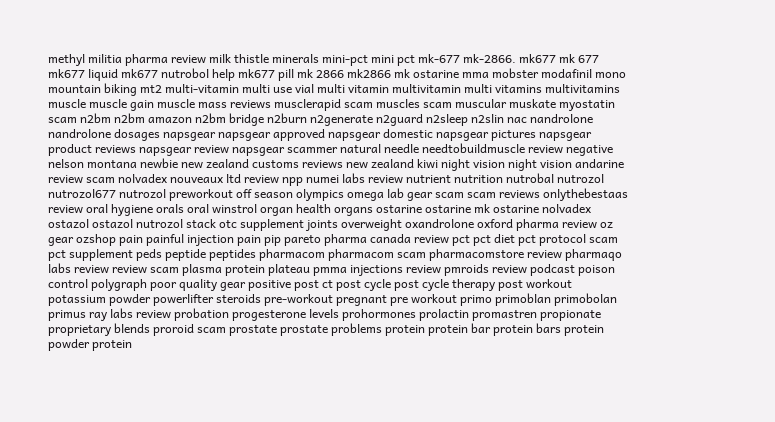methyl militia pharma review milk thistle minerals mini-pct mini pct mk-677 mk-2866. mk677 mk 677 mk677 liquid mk677 nutrobol help mk677 pill mk 2866 mk2866 mk ostarine mma mobster modafinil mono mountain biking mt2 multi-vitamin multi use vial multi vitamin multivitamin multi vitamins multivitamins muscle muscle gain muscle mass reviews musclerapid scam muscles scam muscular muskate myostatin scam n2bm n2bm amazon n2bm bridge n2burn n2generate n2guard n2sleep n2slin nac nandrolone nandrolone dosages napsgear napsgear approved napsgear domestic napsgear pictures napsgear product reviews napsgear review napsgear scammer natural needle needtobuildmuscle review negative nelson montana newbie new zealand customs reviews new zealand kiwi night vision night vision andarine review scam nolvadex nouveaux ltd review npp numei labs review nutrient nutrition nutrobal nutrozol nutrozol677 nutrozol preworkout off season olympics omega lab gear scam scam reviews onlythebestaas review oral hygiene orals oral winstrol organ health organs ostarine ostarine mk ostarine nolvadex ostazol ostazol nutrozol stack otc supplement joints overweight oxandrolone oxford pharma review oz gear ozshop pain painful injection pain pip pareto pharma canada review pct pct diet pct protocol scam pct supplement peds peptide peptides pharmacom pharmacom scam pharmacomstore review pharmaqo labs review review scam plasma protein plateau pmma injections review pmroids review podcast poison control polygraph poor quality gear positive post ct post cycle post cycle therapy post workout potassium powder powerlifter steroids pre-workout pregnant pre workout primo primoblan primobolan primus ray labs review probation progesterone levels prohormones prolactin promastren propionate proprietary blends proroid scam prostate prostate problems protein protein bar protein bars protein powder protein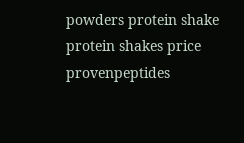powders protein shake protein shakes price provenpeptides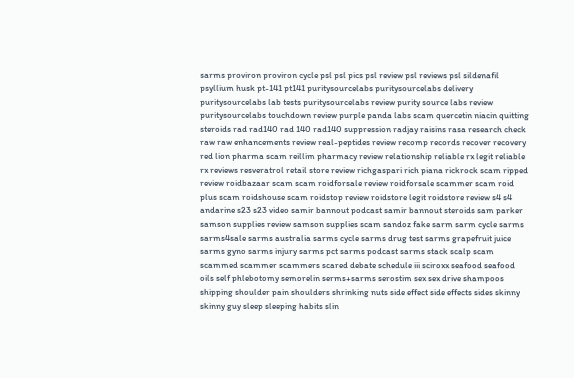sarms proviron proviron cycle psl psl pics psl review psl reviews psl sildenafil psyllium husk pt-141 pt141 puritysourcelabs puritysourcelabs delivery puritysourcelabs lab tests puritysourcelabs review purity source labs review puritysourcelabs touchdown review purple panda labs scam quercetin niacin quitting steroids rad rad140 rad 140 rad140 suppression radjay raisins rasa research check raw raw enhancements review real-peptides review recomp records recover recovery red lion pharma scam reillim pharmacy review relationship reliable rx legit reliable rx reviews resveratrol retail store review richgaspari rich piana rickrock scam ripped review roidbazaar scam scam roidforsale review roidforsale scammer scam roid plus scam roidshouse scam roidstop review roidstore legit roidstore review s4 s4 andarine s23 s23 video samir bannout podcast samir bannout steroids sam parker samson supplies review samson supplies scam sandoz fake sarm sarm cycle sarms sarms4sale sarms australia sarms cycle sarms drug test sarms grapefruit juice sarms gyno sarms injury sarms pct sarms podcast sarms stack scalp scam scammed scammer scammers scared debate schedule iii sciroxx seafood seafood oils self phlebotomy semorelin serms+sarms serostim sex sex drive shampoos shipping shoulder pain shoulders shrinking nuts side effect side effects sides skinny skinny guy sleep sleeping habits slin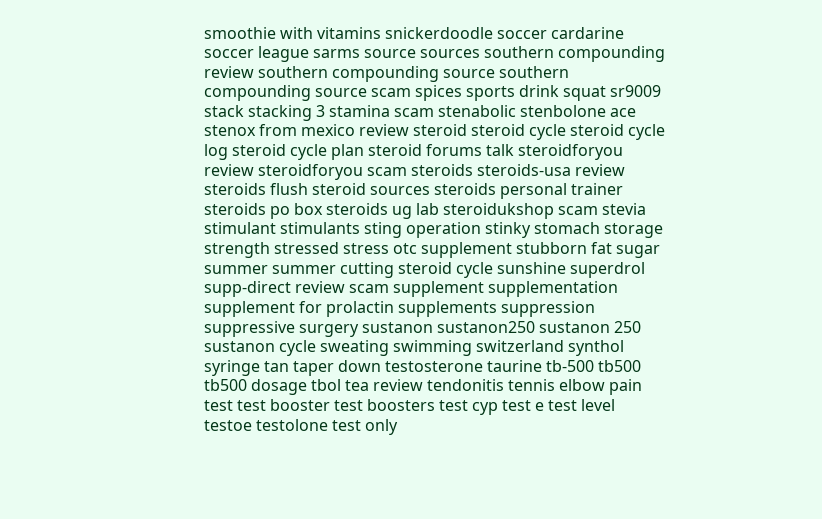smoothie with vitamins snickerdoodle soccer cardarine soccer league sarms source sources southern compounding review southern compounding source southern compounding source scam spices sports drink squat sr9009 stack stacking 3 stamina scam stenabolic stenbolone ace stenox from mexico review steroid steroid cycle steroid cycle log steroid cycle plan steroid forums talk steroidforyou review steroidforyou scam steroids steroids-usa review steroids flush steroid sources steroids personal trainer steroids po box steroids ug lab steroidukshop scam stevia stimulant stimulants sting operation stinky stomach storage strength stressed stress otc supplement stubborn fat sugar summer summer cutting steroid cycle sunshine superdrol supp-direct review scam supplement supplementation supplement for prolactin supplements suppression suppressive surgery sustanon sustanon250 sustanon 250 sustanon cycle sweating swimming switzerland synthol syringe tan taper down testosterone taurine tb-500 tb500 tb500 dosage tbol tea review tendonitis tennis elbow pain test test booster test boosters test cyp test e test level testoe testolone test only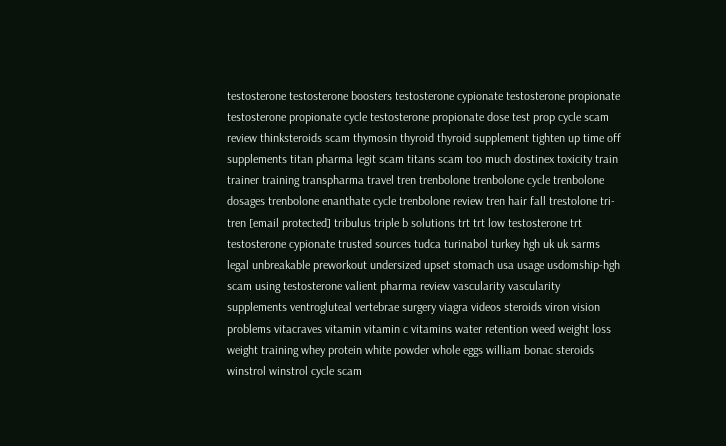testosterone testosterone boosters testosterone cypionate testosterone propionate testosterone propionate cycle testosterone propionate dose test prop cycle scam review thinksteroids scam thymosin thyroid thyroid supplement tighten up time off supplements titan pharma legit scam titans scam too much dostinex toxicity train trainer training transpharma travel tren trenbolone trenbolone cycle trenbolone dosages trenbolone enanthate cycle trenbolone review tren hair fall trestolone tri-tren [email protected] tribulus triple b solutions trt trt low testosterone trt testosterone cypionate trusted sources tudca turinabol turkey hgh uk uk sarms legal unbreakable preworkout undersized upset stomach usa usage usdomship-hgh scam using testosterone valient pharma review vascularity vascularity supplements ventrogluteal vertebrae surgery viagra videos steroids viron vision problems vitacraves vitamin vitamin c vitamins water retention weed weight loss weight training whey protein white powder whole eggs william bonac steroids winstrol winstrol cycle scam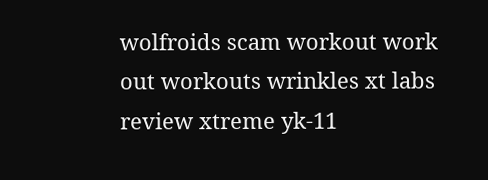wolfroids scam workout work out workouts wrinkles xt labs review xtreme yk-11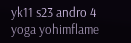yk11 s23 andro 4 yoga yohimflame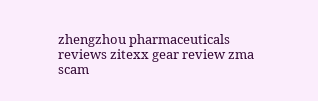zhengzhou pharmaceuticals reviews zitexx gear review zma scam